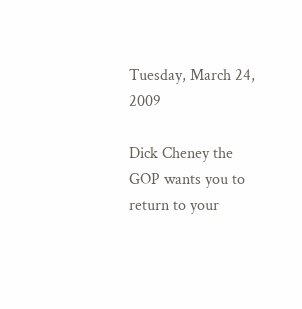Tuesday, March 24, 2009

Dick Cheney the GOP wants you to return to your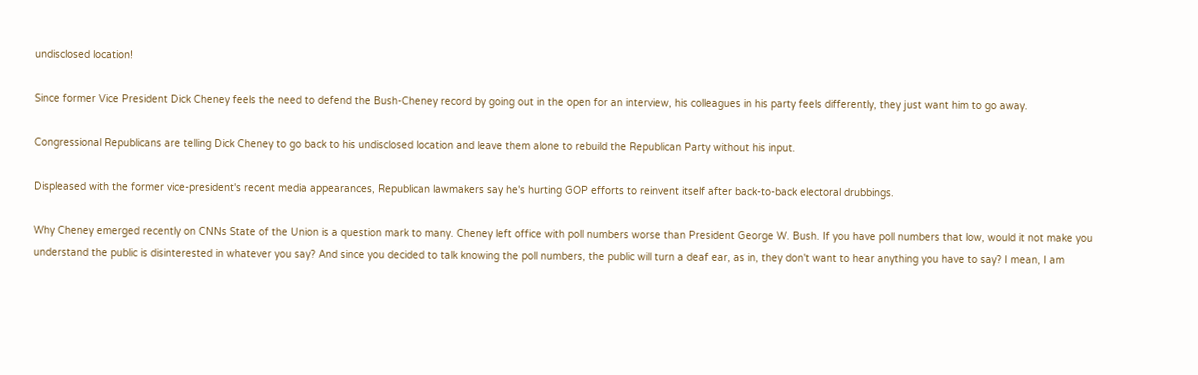undisclosed location!

Since former Vice President Dick Cheney feels the need to defend the Bush-Cheney record by going out in the open for an interview, his colleagues in his party feels differently, they just want him to go away.

Congressional Republicans are telling Dick Cheney to go back to his undisclosed location and leave them alone to rebuild the Republican Party without his input.

Displeased with the former vice-president's recent media appearances, Republican lawmakers say he's hurting GOP efforts to reinvent itself after back-to-back electoral drubbings.

Why Cheney emerged recently on CNNs State of the Union is a question mark to many. Cheney left office with poll numbers worse than President George W. Bush. If you have poll numbers that low, would it not make you understand the public is disinterested in whatever you say? And since you decided to talk knowing the poll numbers, the public will turn a deaf ear, as in, they don't want to hear anything you have to say? I mean, I am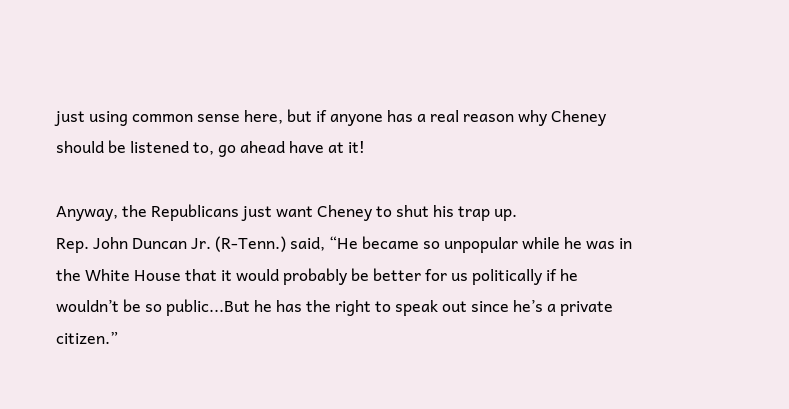just using common sense here, but if anyone has a real reason why Cheney should be listened to, go ahead have at it!

Anyway, the Republicans just want Cheney to shut his trap up.
Rep. John Duncan Jr. (R-Tenn.) said, “He became so unpopular while he was in the White House that it would probably be better for us politically if he wouldn’t be so public...But he has the right to speak out since he’s a private citizen.”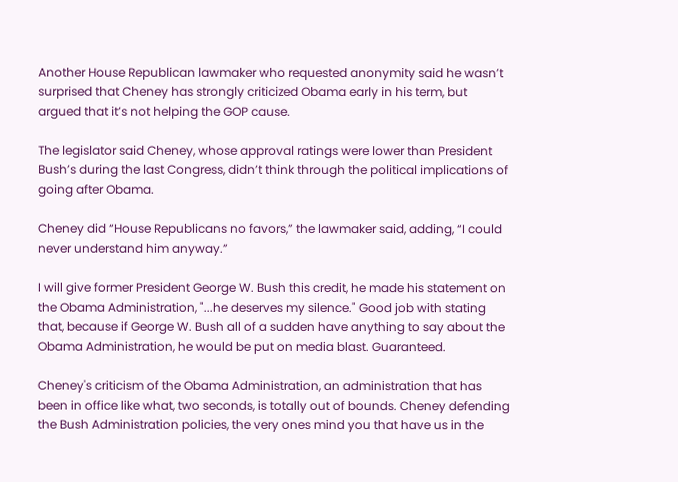Another House Republican lawmaker who requested anonymity said he wasn’t surprised that Cheney has strongly criticized Obama early in his term, but argued that it’s not helping the GOP cause.

The legislator said Cheney, whose approval ratings were lower than President Bush’s during the last Congress, didn’t think through the political implications of going after Obama.

Cheney did “House Republicans no favors,” the lawmaker said, adding, “I could never understand him anyway.”

I will give former President George W. Bush this credit, he made his statement on the Obama Administration, "...he deserves my silence." Good job with stating that, because if George W. Bush all of a sudden have anything to say about the Obama Administration, he would be put on media blast. Guaranteed.

Cheney's criticism of the Obama Administration, an administration that has been in office like what, two seconds, is totally out of bounds. Cheney defending the Bush Administration policies, the very ones mind you that have us in the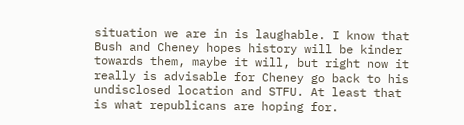situation we are in is laughable. I know that Bush and Cheney hopes history will be kinder towards them, maybe it will, but right now it really is advisable for Cheney go back to his undisclosed location and STFU. At least that is what republicans are hoping for.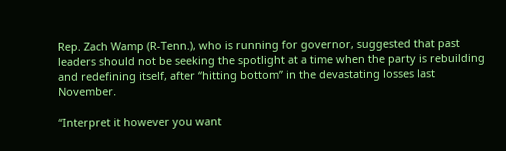Rep. Zach Wamp (R-Tenn.), who is running for governor, suggested that past leaders should not be seeking the spotlight at a time when the party is rebuilding and redefining itself, after “hitting bottom” in the devastating losses last November.

“Interpret it however you want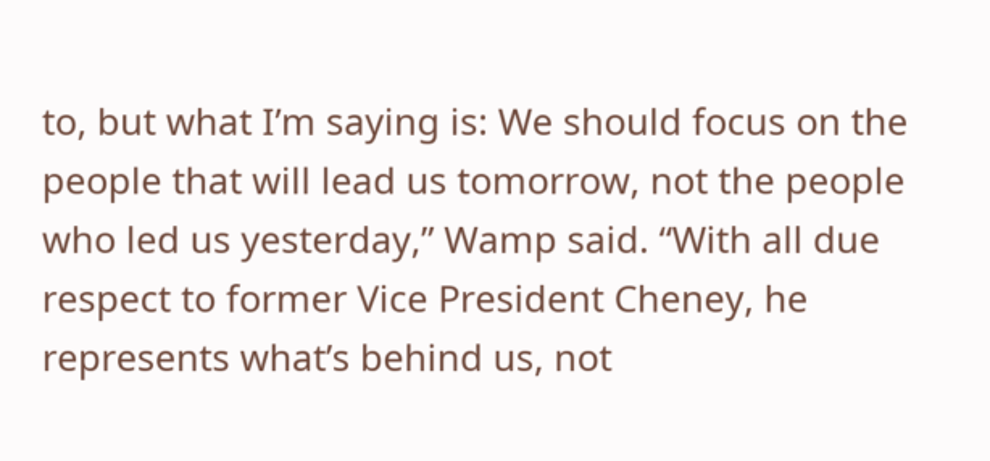to, but what I’m saying is: We should focus on the people that will lead us tomorrow, not the people who led us yesterday,” Wamp said. “With all due respect to former Vice President Cheney, he represents what’s behind us, not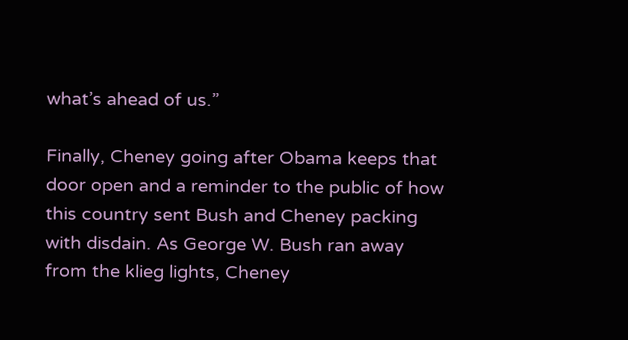what’s ahead of us.”

Finally, Cheney going after Obama keeps that door open and a reminder to the public of how this country sent Bush and Cheney packing with disdain. As George W. Bush ran away from the klieg lights, Cheney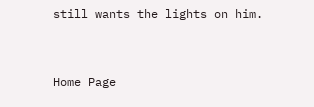still wants the lights on him.


Home Page